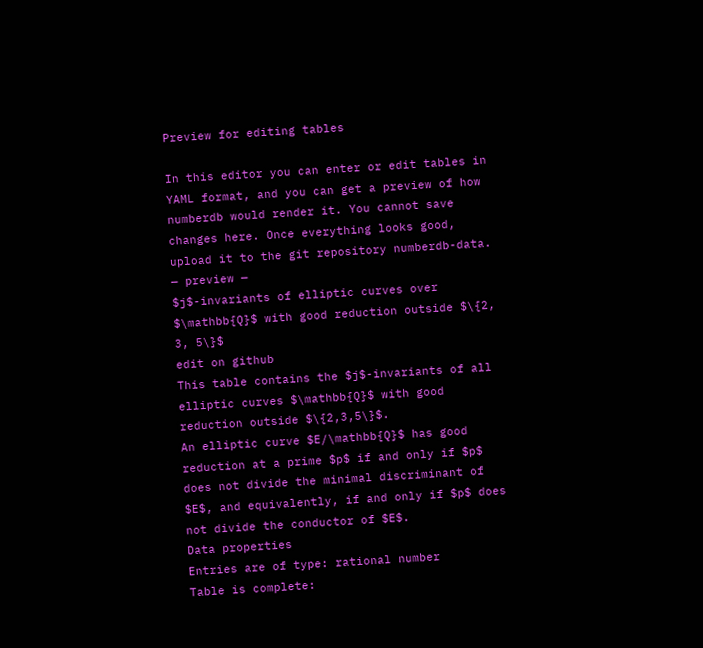Preview for editing tables

In this editor you can enter or edit tables in YAML format, and you can get a preview of how numberdb would render it. You cannot save changes here. Once everything looks good, upload it to the git repository numberdb-data.
— preview —
$j$-invariants of elliptic curves over $\mathbb{Q}$ with good reduction outside $\{2, 3, 5\}$
edit on github
This table contains the $j$-invariants of all elliptic curves $\mathbb{Q}$ with good reduction outside $\{2,3,5\}$.
An elliptic curve $E/\mathbb{Q}$ has good reduction at a prime $p$ if and only if $p$ does not divide the minimal discriminant of $E$, and equivalently, if and only if $p$ does not divide the conductor of $E$.
Data properties
Entries are of type: rational number
Table is complete: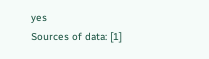yes
Sources of data: [1]